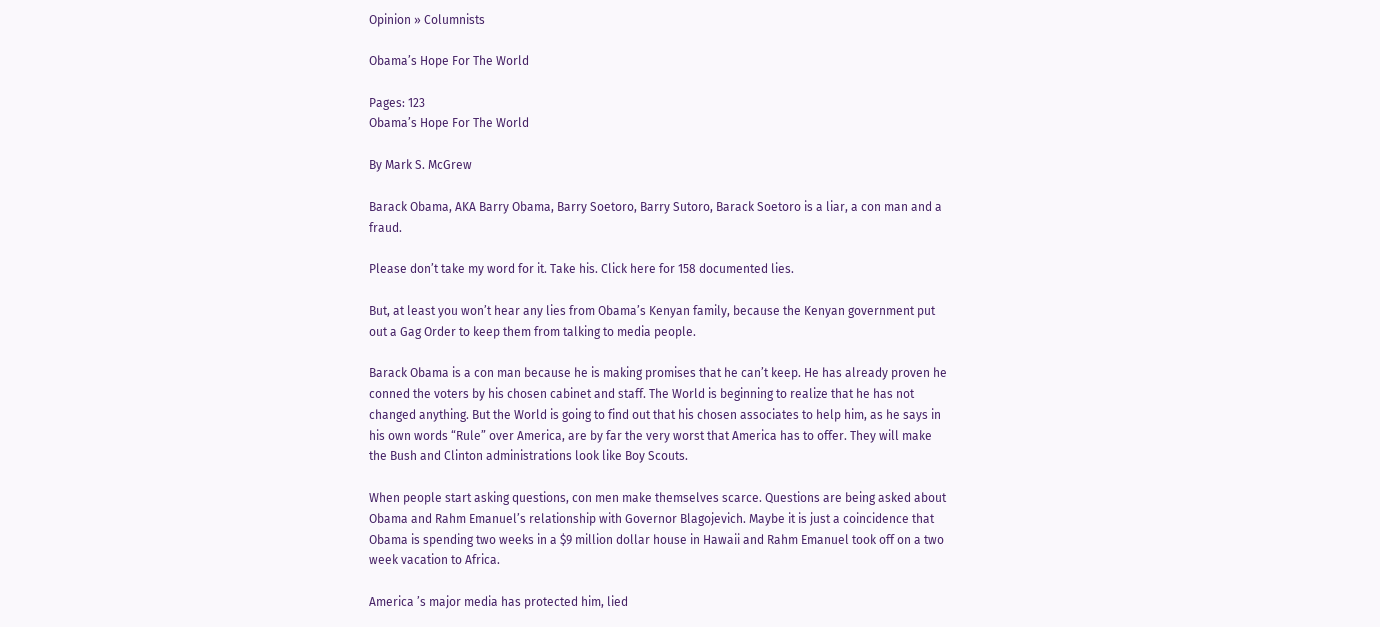Opinion » Columnists

Obama’s Hope For The World

Pages: 123
Obama’s Hope For The World

By Mark S. McGrew

Barack Obama, AKA Barry Obama, Barry Soetoro, Barry Sutoro, Barack Soetoro is a liar, a con man and a fraud.

Please don’t take my word for it. Take his. Click here for 158 documented lies.

But, at least you won’t hear any lies from Obama’s Kenyan family, because the Kenyan government put out a Gag Order to keep them from talking to media people.

Barack Obama is a con man because he is making promises that he can’t keep. He has already proven he conned the voters by his chosen cabinet and staff. The World is beginning to realize that he has not changed anything. But the World is going to find out that his chosen associates to help him, as he says in his own words “Rule” over America, are by far the very worst that America has to offer. They will make the Bush and Clinton administrations look like Boy Scouts.

When people start asking questions, con men make themselves scarce. Questions are being asked about Obama and Rahm Emanuel’s relationship with Governor Blagojevich. Maybe it is just a coincidence that Obama is spending two weeks in a $9 million dollar house in Hawaii and Rahm Emanuel took off on a two week vacation to Africa.

America ’s major media has protected him, lied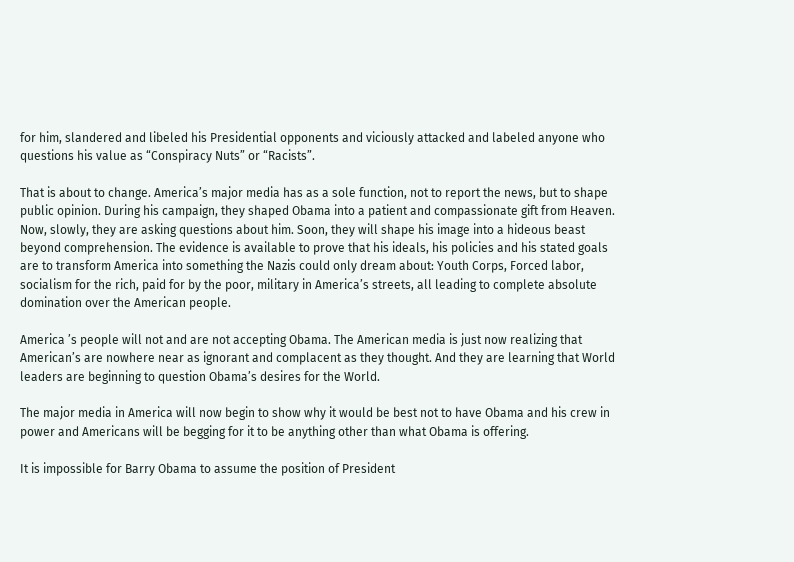for him, slandered and libeled his Presidential opponents and viciously attacked and labeled anyone who questions his value as “Conspiracy Nuts” or “Racists”.

That is about to change. America’s major media has as a sole function, not to report the news, but to shape public opinion. During his campaign, they shaped Obama into a patient and compassionate gift from Heaven. Now, slowly, they are asking questions about him. Soon, they will shape his image into a hideous beast beyond comprehension. The evidence is available to prove that his ideals, his policies and his stated goals are to transform America into something the Nazis could only dream about: Youth Corps, Forced labor, socialism for the rich, paid for by the poor, military in America’s streets, all leading to complete absolute domination over the American people.

America ’s people will not and are not accepting Obama. The American media is just now realizing that American’s are nowhere near as ignorant and complacent as they thought. And they are learning that World leaders are beginning to question Obama’s desires for the World.

The major media in America will now begin to show why it would be best not to have Obama and his crew in power and Americans will be begging for it to be anything other than what Obama is offering.

It is impossible for Barry Obama to assume the position of President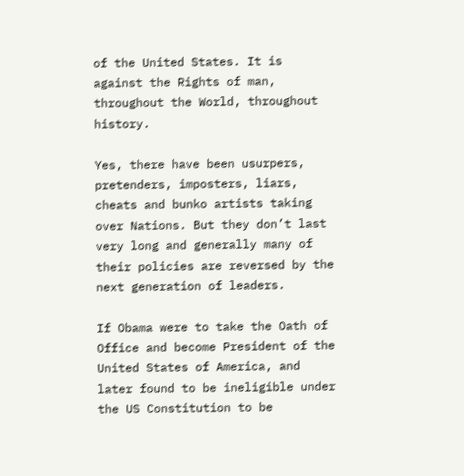of the United States. It is against the Rights of man, throughout the World, throughout history.

Yes, there have been usurpers, pretenders, imposters, liars, cheats and bunko artists taking over Nations. But they don’t last very long and generally many of their policies are reversed by the next generation of leaders.

If Obama were to take the Oath of Office and become President of the United States of America, and later found to be ineligible under the US Constitution to be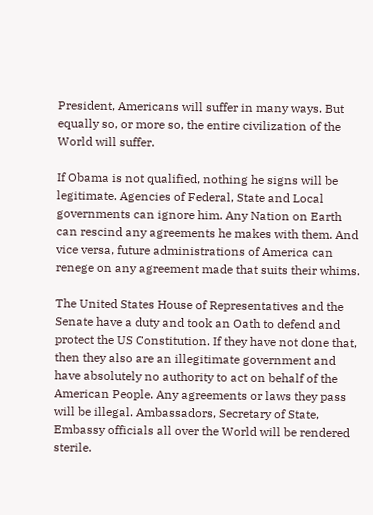President, Americans will suffer in many ways. But equally so, or more so, the entire civilization of the World will suffer.

If Obama is not qualified, nothing he signs will be legitimate. Agencies of Federal, State and Local governments can ignore him. Any Nation on Earth can rescind any agreements he makes with them. And vice versa, future administrations of America can renege on any agreement made that suits their whims.

The United States House of Representatives and the Senate have a duty and took an Oath to defend and protect the US Constitution. If they have not done that, then they also are an illegitimate government and have absolutely no authority to act on behalf of the American People. Any agreements or laws they pass will be illegal. Ambassadors, Secretary of State, Embassy officials all over the World will be rendered sterile.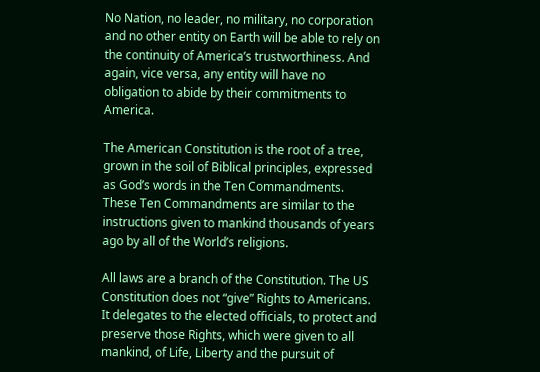No Nation, no leader, no military, no corporation and no other entity on Earth will be able to rely on the continuity of America’s trustworthiness. And again, vice versa, any entity will have no obligation to abide by their commitments to America.

The American Constitution is the root of a tree, grown in the soil of Biblical principles, expressed as God’s words in the Ten Commandments. These Ten Commandments are similar to the instructions given to mankind thousands of years ago by all of the World’s religions.

All laws are a branch of the Constitution. The US Constitution does not “give” Rights to Americans. It delegates to the elected officials, to protect and preserve those Rights, which were given to all mankind, of Life, Liberty and the pursuit of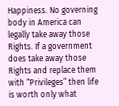Happiness. No governing body in America can legally take away those Rights. If a government does take away those Rights and replace them with “Privileges” then life is worth only what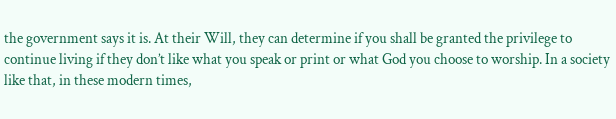the government says it is. At their Will, they can determine if you shall be granted the privilege to continue living if they don’t like what you speak or print or what God you choose to worship. In a society like that, in these modern times,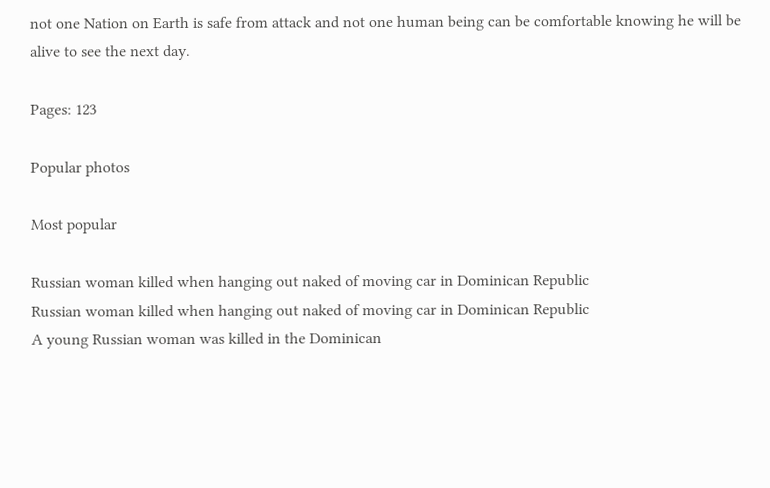not one Nation on Earth is safe from attack and not one human being can be comfortable knowing he will be alive to see the next day.

Pages: 123

Popular photos

Most popular

Russian woman killed when hanging out naked of moving car in Dominican Republic
Russian woman killed when hanging out naked of moving car in Dominican Republic
A young Russian woman was killed in the Dominican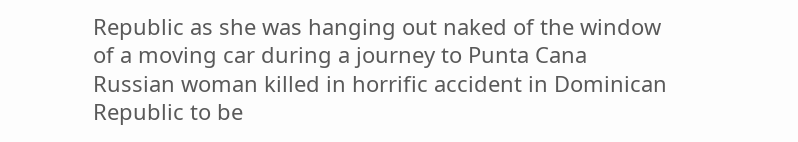Republic as she was hanging out naked of the window of a moving car during a journey to Punta Cana
Russian woman killed in horrific accident in Dominican Republic to be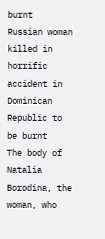burnt
Russian woman killed in horrific accident in Dominican Republic to be burnt
The body of Natalia Borodina, the woman, who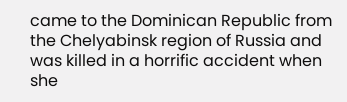came to the Dominican Republic from the Chelyabinsk region of Russia and was killed in a horrific accident when she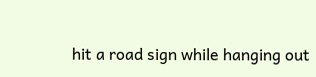hit a road sign while hanging out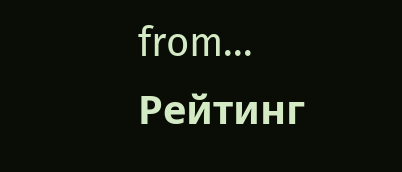from...
Рейтинг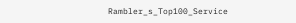Rambler_s_Top100_Service